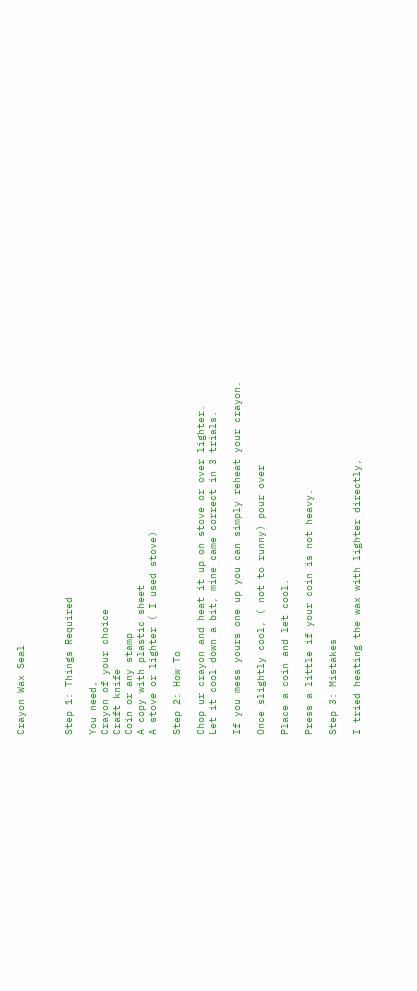Crayon Wax Seal



Step 1: Things Required

You need,
Crayon of your choice
Craft knife
Coin or any stamp
A copy with plastic sheet
A stove or lighter ( I used stove)

Step 2: How To

Chop ur crayon and heat it up on stove or over lighter.
Let it cool down a bit, mine came correct in 3 trials.

If you mess yours one up you can simply reheat your crayon.

Once slightly cool, ( not to runny) pour over

Place a coin and let cool.

Press a little if your coin is not heavy.

Step 3: Mistakes

I tried heating the wax with lighter directly,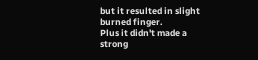but it resulted in slight burned finger.
Plus it didn't made a strong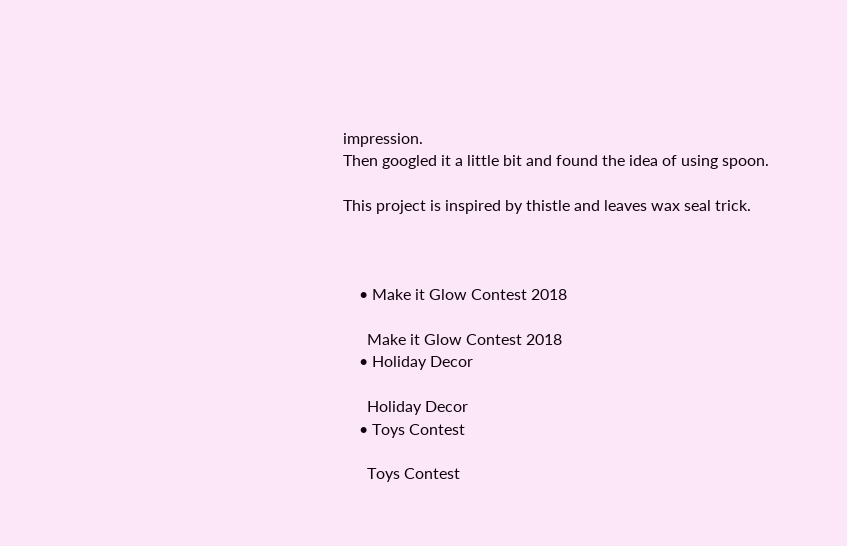impression.
Then googled it a little bit and found the idea of using spoon.

This project is inspired by thistle and leaves wax seal trick.



    • Make it Glow Contest 2018

      Make it Glow Contest 2018
    • Holiday Decor

      Holiday Decor
    • Toys Contest

      Toys Contest